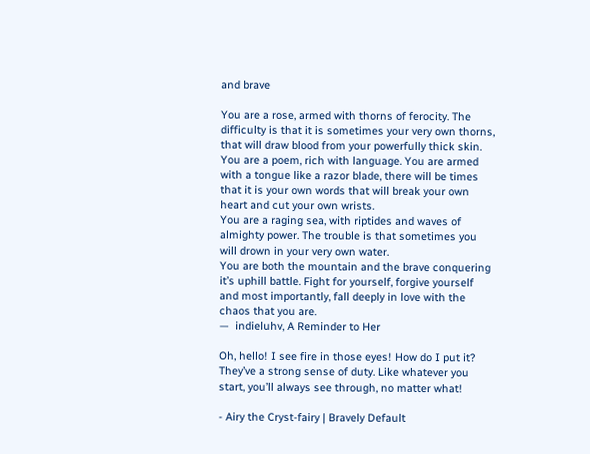and brave

You are a rose, armed with thorns of ferocity. The difficulty is that it is sometimes your very own thorns, that will draw blood from your powerfully thick skin.
You are a poem, rich with language. You are armed with a tongue like a razor blade, there will be times that it is your own words that will break your own heart and cut your own wrists.
You are a raging sea, with riptides and waves of almighty power. The trouble is that sometimes you will drown in your very own water.
You are both the mountain and the brave conquering it’s uphill battle. Fight for yourself, forgive yourself and most importantly, fall deeply in love with the chaos that you are.
—  indieluhv, A Reminder to Her

Oh, hello! I see fire in those eyes! How do I put it? They’ve a strong sense of duty. Like whatever you start, you’ll always see through, no matter what!

- Airy the Cryst-fairy | Bravely Default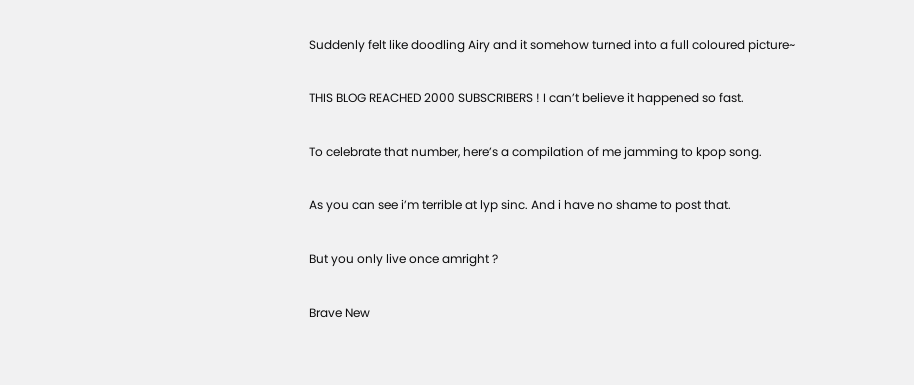Suddenly felt like doodling Airy and it somehow turned into a full coloured picture~

THIS BLOG REACHED 2000 SUBSCRIBERS ! I can’t believe it happened so fast.

To celebrate that number, here’s a compilation of me jamming to kpop song.

As you can see i’m terrible at lyp sinc. And i have no shame to post that.

But you only live once amright ?

Brave New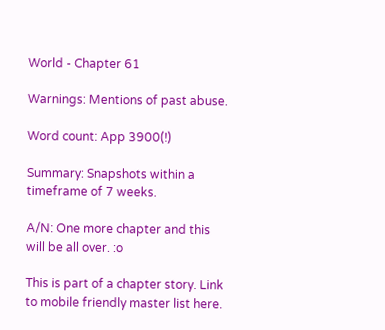World - Chapter 61

Warnings: Mentions of past abuse.

Word count: App 3900(!)

Summary: Snapshots within a timeframe of 7 weeks.

A/N: One more chapter and this will be all over. :o

This is part of a chapter story. Link to mobile friendly master list here.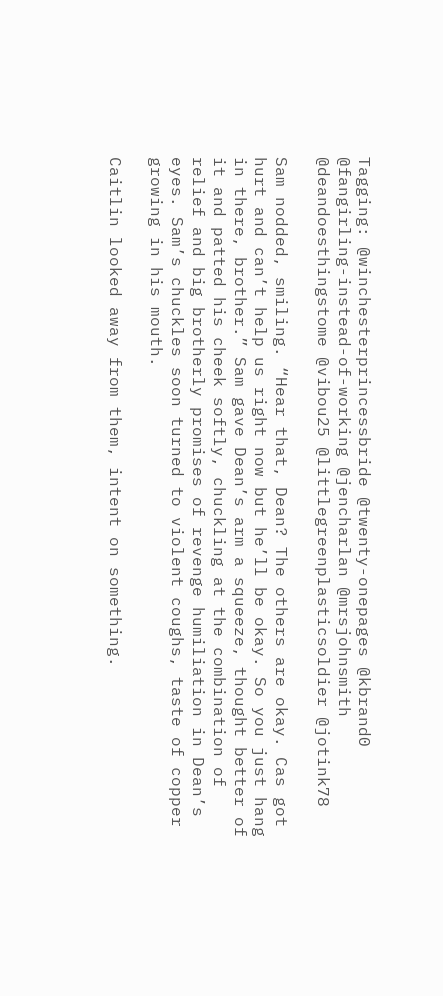Tagging: @winchesterprincessbride @twenty-onepages @kbrand0 @fangirling-instead-of-working @jencharlan @mrsjohnsmith @deandoesthingstome @vibou25 @littlegreenplasticsoldier @jotink78

Sam nodded, smiling. “Hear that, Dean? The others are okay. Cas got hurt and can’t help us right now but he’ll be okay. So you just hang in there, brother.” Sam gave Dean’s arm a squeeze, thought better of it and patted his cheek softly, chuckling at the combination of relief and big brotherly promises of revenge humiliation in Dean’s eyes. Sam’s chuckles soon turned to violent coughs, taste of copper growing in his mouth.

Caitlin looked away from them, intent on something.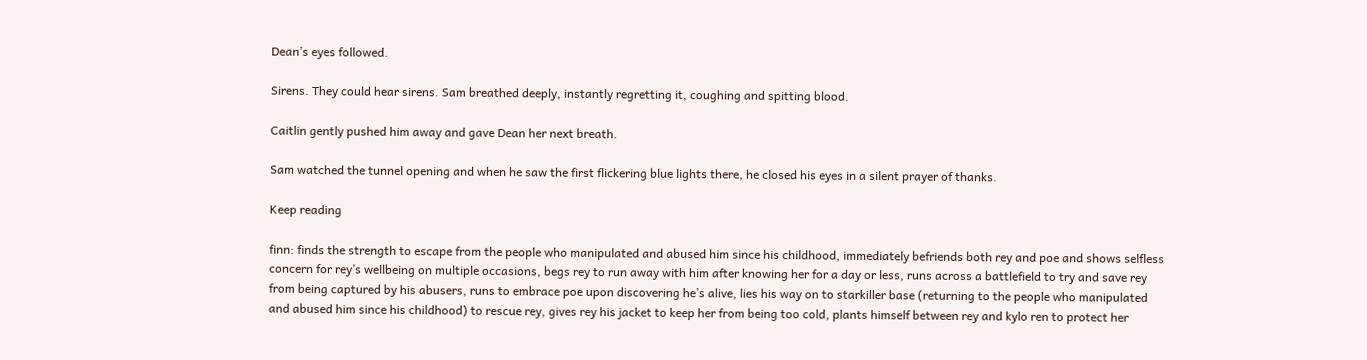Dean’s eyes followed.

Sirens. They could hear sirens. Sam breathed deeply, instantly regretting it, coughing and spitting blood.

Caitlin gently pushed him away and gave Dean her next breath.

Sam watched the tunnel opening and when he saw the first flickering blue lights there, he closed his eyes in a silent prayer of thanks.

Keep reading

finn: finds the strength to escape from the people who manipulated and abused him since his childhood, immediately befriends both rey and poe and shows selfless concern for rey’s wellbeing on multiple occasions, begs rey to run away with him after knowing her for a day or less, runs across a battlefield to try and save rey from being captured by his abusers, runs to embrace poe upon discovering he’s alive, lies his way on to starkiller base (returning to the people who manipulated and abused him since his childhood) to rescue rey, gives rey his jacket to keep her from being too cold, plants himself between rey and kylo ren to protect her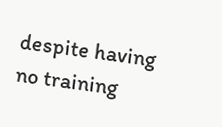despite having no training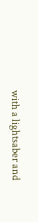with a lightsaber and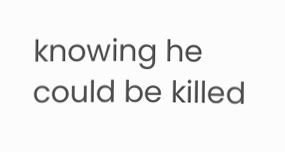knowing he could be killed